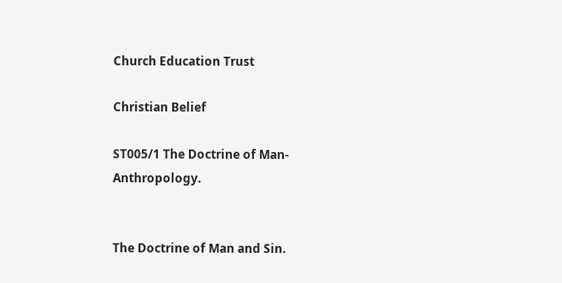Church Education Trust

Christian Belief

ST005/1 The Doctrine of Man-Anthropology.


The Doctrine of Man and Sin.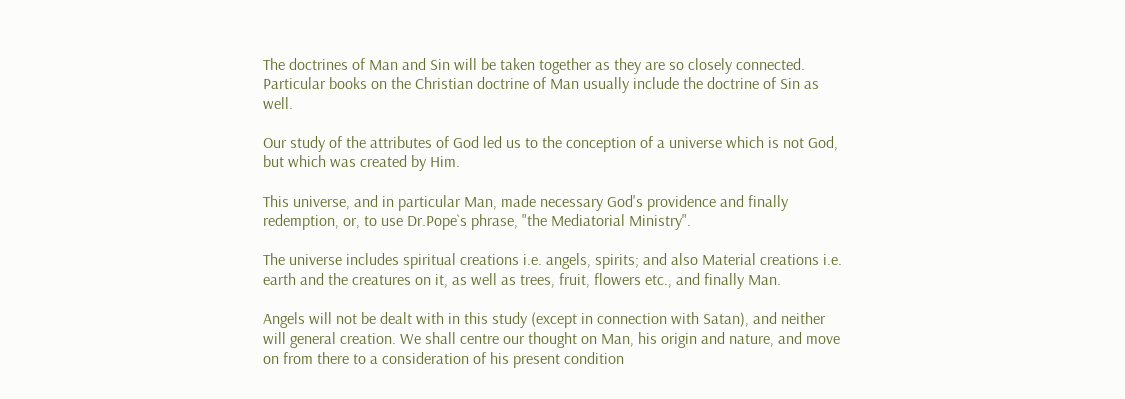The doctrines of Man and Sin will be taken together as they are so closely connected. Particular books on the Christian doctrine of Man usually include the doctrine of Sin as well.

Our study of the attributes of God led us to the conception of a universe which is not God, but which was created by Him.

This universe, and in particular Man, made necessary God's providence and finally redemption, or, to use Dr.Pope`s phrase, "the Mediatorial Ministry".

The universe includes spiritual creations i.e. angels, spirits; and also Material creations i.e. earth and the creatures on it, as well as trees, fruit, flowers etc., and finally Man.

Angels will not be dealt with in this study (except in connection with Satan), and neither will general creation. We shall centre our thought on Man, his origin and nature, and move on from there to a consideration of his present condition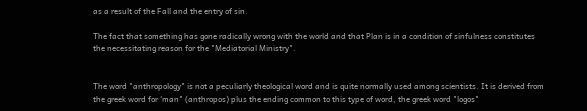as a result of the Fall and the entry of sin.

The fact that something has gone radically wrong with the world and that Plan is in a condition of sinfulness constitutes the necessitating reason for the "Mediatorial Ministry".


The word "anthropology" is not a peculiarly theological word and is quite normally used among scientists. It is derived from the greek word for 'man" (anthropos) plus the ending common to this type of word, the greek word "logos"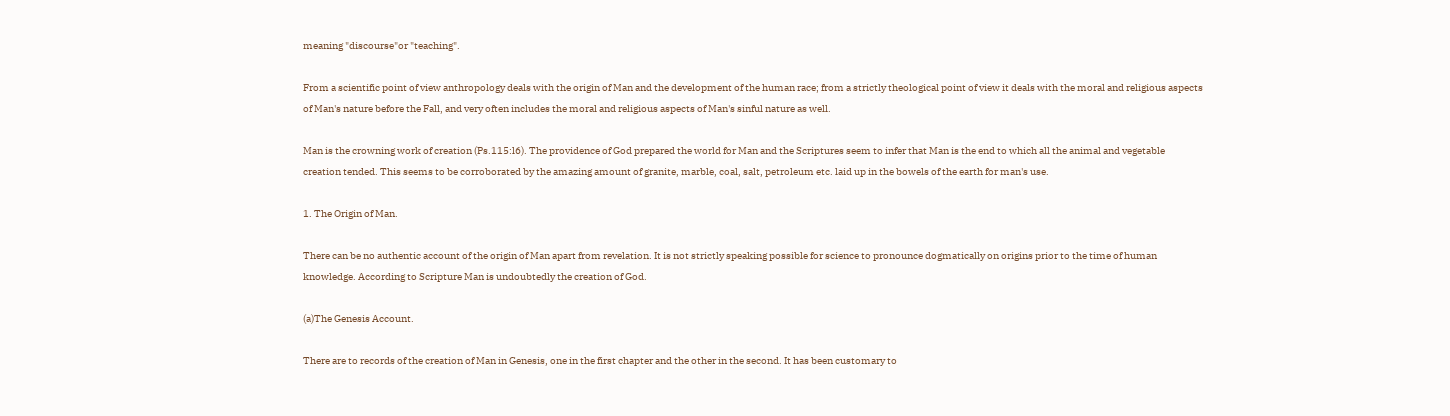meaning "discourse"or "teaching".

From a scientific point of view anthropology deals with the origin of Man and the development of the human race; from a strictly theological point of view it deals with the moral and religious aspects of Man's nature before the Fall, and very often includes the moral and religious aspects of Man's sinful nature as well.

Man is the crowning work of creation (Ps.115:l6). The providence of God prepared the world for Man and the Scriptures seem to infer that Man is the end to which all the animal and vegetable creation tended. This seems to be corroborated by the amazing amount of granite, marble, coal, salt, petroleum etc. laid up in the bowels of the earth for man's use.

1. The Origin of Man.

There can be no authentic account of the origin of Man apart from revelation. It is not strictly speaking possible for science to pronounce dogmatically on origins prior to the time of human knowledge. According to Scripture Man is undoubtedly the creation of God.

(a)The Genesis Account.

There are to records of the creation of Man in Genesis, one in the first chapter and the other in the second. It has been customary to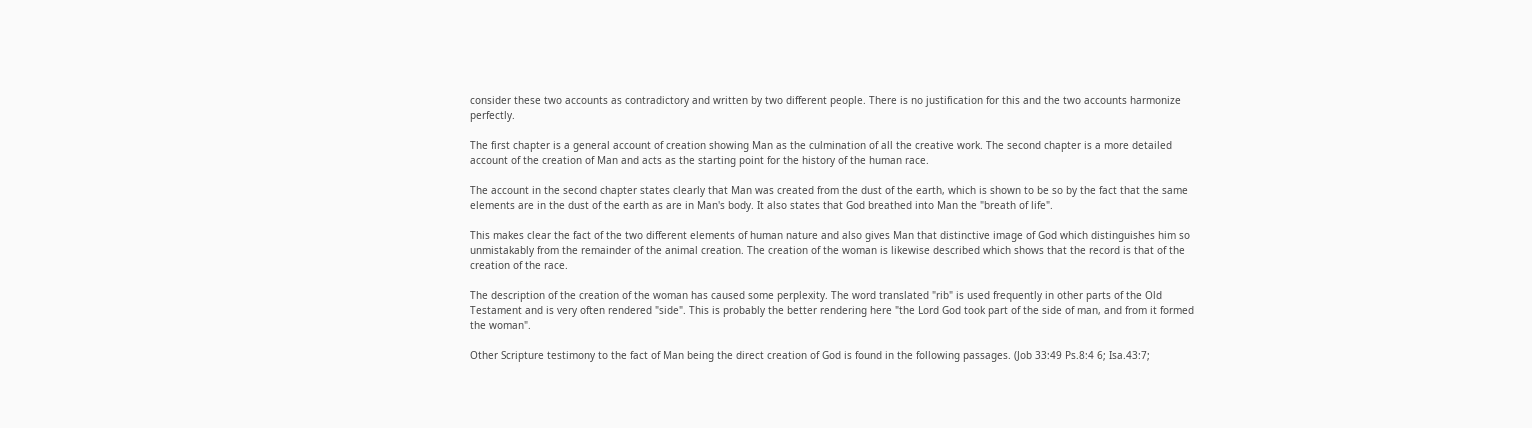consider these two accounts as contradictory and written by two different people. There is no justification for this and the two accounts harmonize perfectly.

The first chapter is a general account of creation showing Man as the culmination of all the creative work. The second chapter is a more detailed account of the creation of Man and acts as the starting point for the history of the human race.

The account in the second chapter states clearly that Man was created from the dust of the earth, which is shown to be so by the fact that the same elements are in the dust of the earth as are in Man's body. It also states that God breathed into Man the "breath of life".

This makes clear the fact of the two different elements of human nature and also gives Man that distinctive image of God which distinguishes him so unmistakably from the remainder of the animal creation. The creation of the woman is likewise described which shows that the record is that of the creation of the race.

The description of the creation of the woman has caused some perplexity. The word translated "rib" is used frequently in other parts of the Old Testament and is very often rendered "side". This is probably the better rendering here "the Lord God took part of the side of man, and from it formed the woman".

Other Scripture testimony to the fact of Man being the direct creation of God is found in the following passages. (Job 33:49 Ps.8:4 6; Isa.43:7;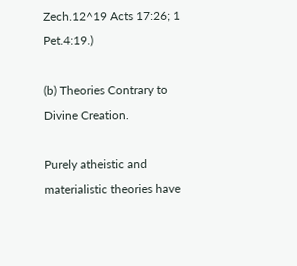Zech.12^19 Acts 17:26; 1 Pet.4:19.)

(b) Theories Contrary to Divine Creation.

Purely atheistic and materialistic theories have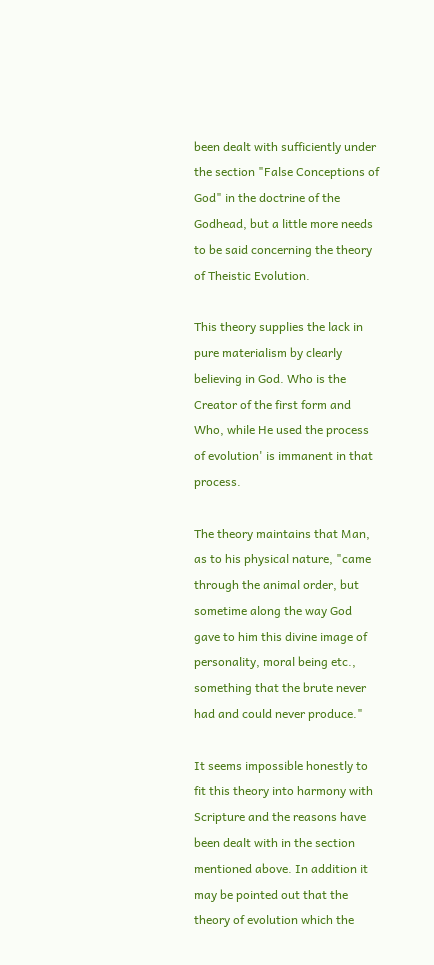been dealt with sufficiently under the section "False Conceptions of God" in the doctrine of the Godhead, but a little more needs to be said concerning the theory of Theistic Evolution.

This theory supplies the lack in pure materialism by clearly believing in God. Who is the Creator of the first form and Who, while He used the process of evolution' is immanent in that process.

The theory maintains that Man, as to his physical nature, "came through the animal order, but sometime along the way God gave to him this divine image of personality, moral being etc., something that the brute never had and could never produce."

It seems impossible honestly to fit this theory into harmony with Scripture and the reasons have been dealt with in the section mentioned above. In addition it may be pointed out that the theory of evolution which the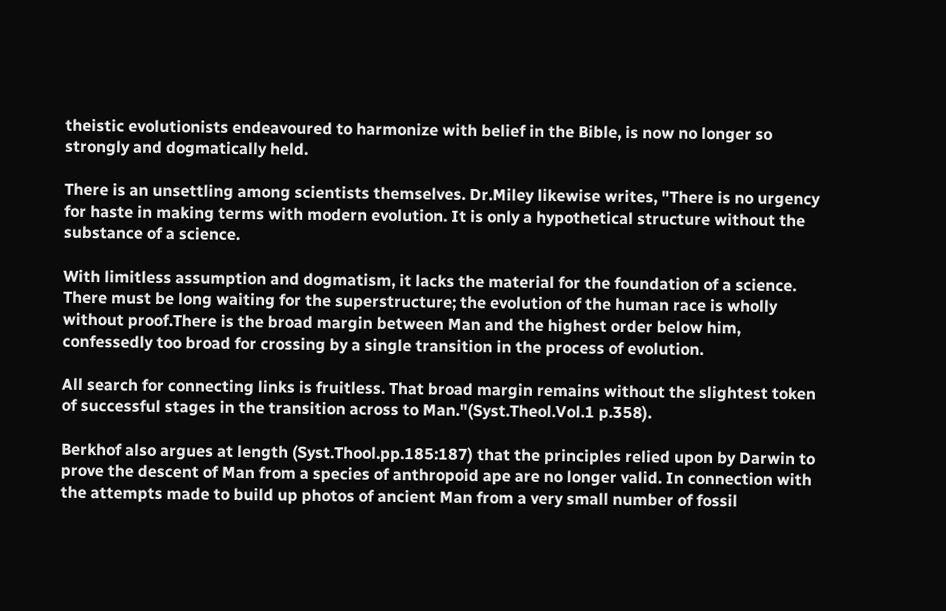theistic evolutionists endeavoured to harmonize with belief in the Bible, is now no longer so strongly and dogmatically held.

There is an unsettling among scientists themselves. Dr.Miley likewise writes, "There is no urgency for haste in making terms with modern evolution. It is only a hypothetical structure without the substance of a science.

With limitless assumption and dogmatism, it lacks the material for the foundation of a science. There must be long waiting for the superstructure; the evolution of the human race is wholly without proof.There is the broad margin between Man and the highest order below him, confessedly too broad for crossing by a single transition in the process of evolution.

All search for connecting links is fruitless. That broad margin remains without the slightest token of successful stages in the transition across to Man."(Syst.Theol.Vol.1 p.358).

Berkhof also argues at length (Syst.Thool.pp.185:187) that the principles relied upon by Darwin to prove the descent of Man from a species of anthropoid ape are no longer valid. In connection with the attempts made to build up photos of ancient Man from a very small number of fossil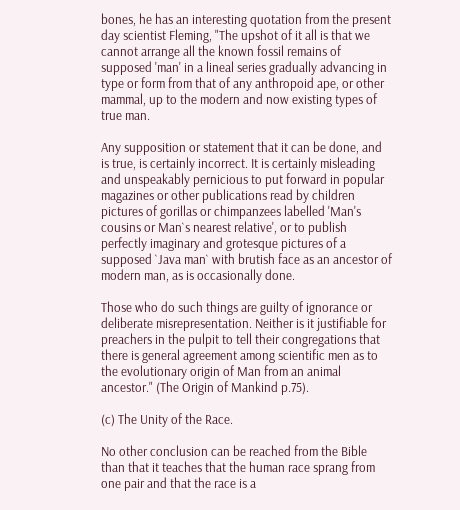bones, he has an interesting quotation from the present day scientist Fleming, "The upshot of it all is that we cannot arrange all the known fossil remains of supposed 'man' in a lineal series gradually advancing in type or form from that of any anthropoid ape, or other mammal, up to the modern and now existing types of true man.

Any supposition or statement that it can be done, and is true, is certainly incorrect. It is certainly misleading and unspeakably pernicious to put forward in popular magazines or other publications read by children pictures of gorillas or chimpanzees labelled 'Man's cousins or Man`s nearest relative', or to publish perfectly imaginary and grotesque pictures of a supposed `Java man` with brutish face as an ancestor of modern man, as is occasionally done.

Those who do such things are guilty of ignorance or deliberate misrepresentation. Neither is it justifiable for preachers in the pulpit to tell their congregations that there is general agreement among scientific men as to the evolutionary origin of Man from an animal ancestor." (The Origin of Mankind p.75).

(c) The Unity of the Race.

No other conclusion can be reached from the Bible than that it teaches that the human race sprang from one pair and that the race is a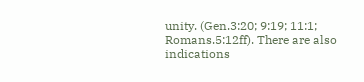unity. (Gen.3:20; 9:19; 11:1; Romans.5:12ff). There are also indications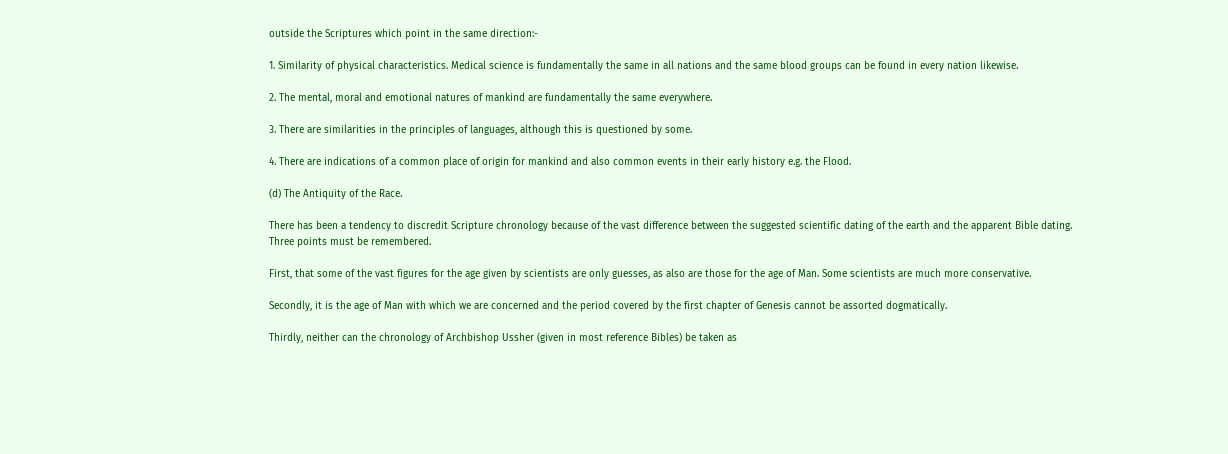outside the Scriptures which point in the same direction:-

1. Similarity of physical characteristics. Medical science is fundamentally the same in all nations and the same blood groups can be found in every nation likewise.

2. The mental, moral and emotional natures of mankind are fundamentally the same everywhere.

3. There are similarities in the principles of languages, although this is questioned by some.

4. There are indications of a common place of origin for mankind and also common events in their early history e.g. the Flood.

(d) The Antiquity of the Race.

There has been a tendency to discredit Scripture chronology because of the vast difference between the suggested scientific dating of the earth and the apparent Bible dating. Three points must be remembered.

First, that some of the vast figures for the age given by scientists are only guesses, as also are those for the age of Man. Some scientists are much more conservative.

Secondly, it is the age of Man with which we are concerned and the period covered by the first chapter of Genesis cannot be assorted dogmatically.

Thirdly, neither can the chronology of Archbishop Ussher (given in most reference Bibles) be taken as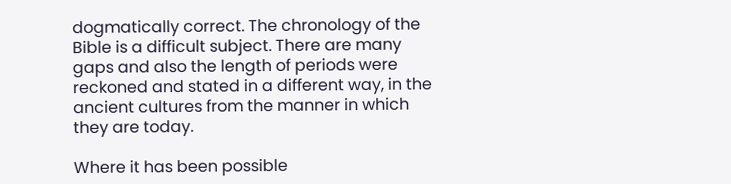dogmatically correct. The chronology of the Bible is a difficult subject. There are many gaps and also the length of periods were reckoned and stated in a different way, in the ancient cultures from the manner in which they are today.

Where it has been possible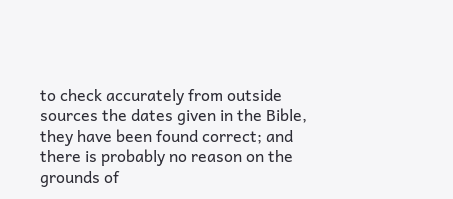to check accurately from outside sources the dates given in the Bible, they have been found correct; and there is probably no reason on the grounds of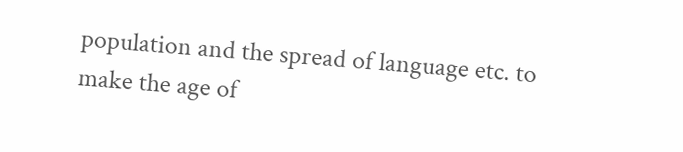population and the spread of language etc. to make the age of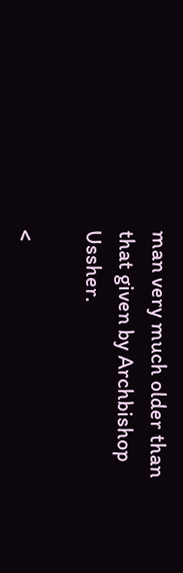man very much older than that given by Archbishop Ussher.

<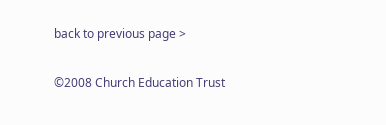back to previous page >

©2008 Church Education Trust